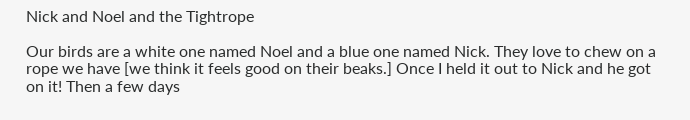Nick and Noel and the Tightrope

Our birds are a white one named Noel and a blue one named Nick. They love to chew on a rope we have [we think it feels good on their beaks.] Once I held it out to Nick and he got on it! Then a few days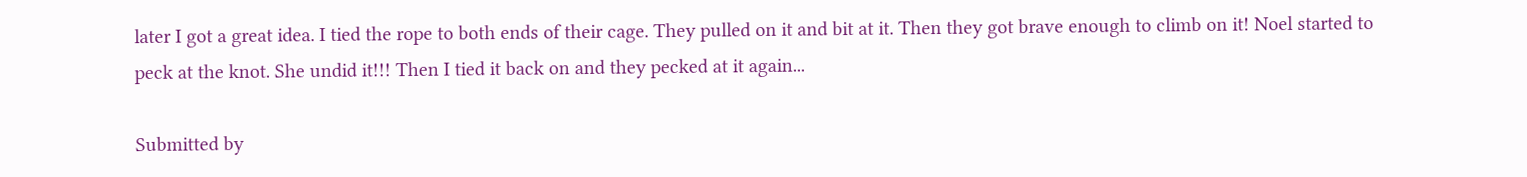later I got a great idea. I tied the rope to both ends of their cage. They pulled on it and bit at it. Then they got brave enough to climb on it! Noel started to peck at the knot. She undid it!!! Then I tied it back on and they pecked at it again...

Submitted by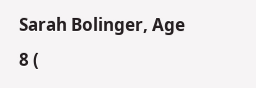Sarah Bolinger, Age 8 (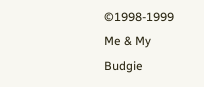©1998-1999 Me & My Budgie